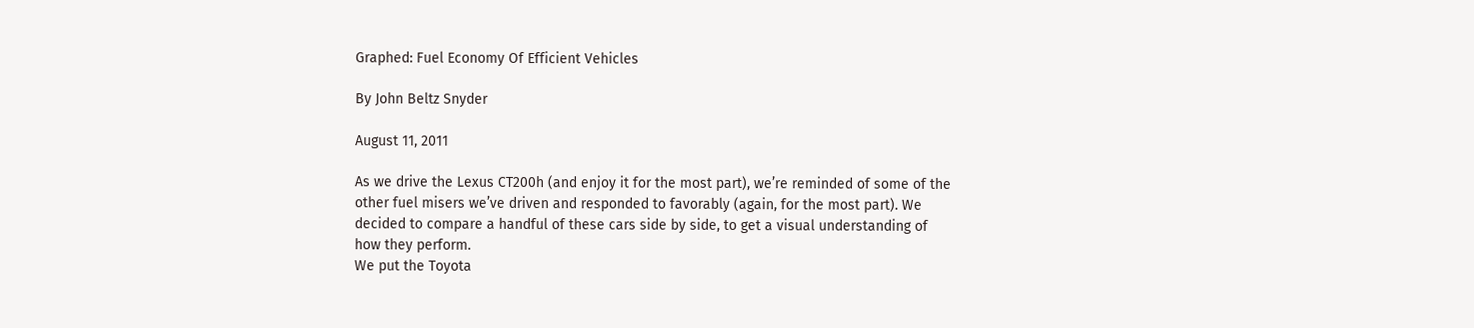Graphed: Fuel Economy Of Efficient Vehicles

By John Beltz Snyder

August 11, 2011

As we drive the Lexus CT200h (and enjoy it for the most part), we’re reminded of some of the other fuel misers we’ve driven and responded to favorably (again, for the most part). We decided to compare a handful of these cars side by side, to get a visual understanding of how they perform.
We put the Toyota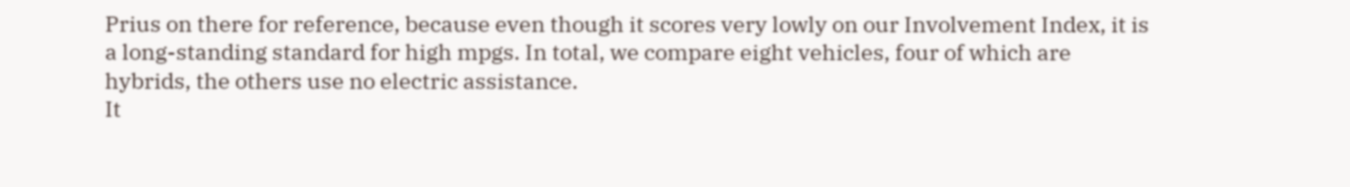Prius on there for reference, because even though it scores very lowly on our Involvement Index, it is a long-standing standard for high mpgs. In total, we compare eight vehicles, four of which are hybrids, the others use no electric assistance.
It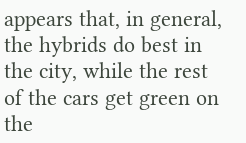appears that, in general, the hybrids do best in the city, while the rest of the cars get green on the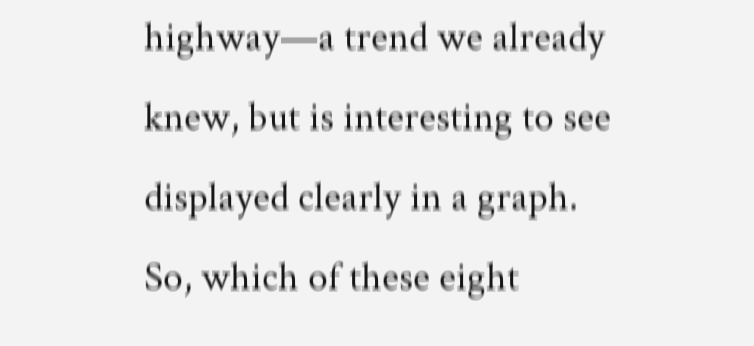highway—a trend we already knew, but is interesting to see displayed clearly in a graph.
So, which of these eight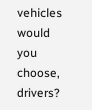vehicles would you choose, drivers?